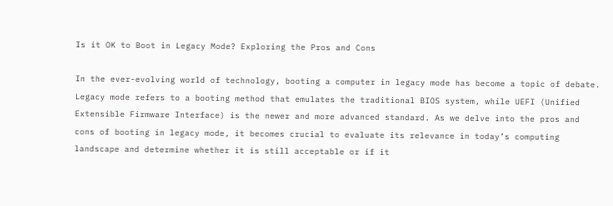Is it OK to Boot in Legacy Mode? Exploring the Pros and Cons

In the ever-evolving world of technology, booting a computer in legacy mode has become a topic of debate. Legacy mode refers to a booting method that emulates the traditional BIOS system, while UEFI (Unified Extensible Firmware Interface) is the newer and more advanced standard. As we delve into the pros and cons of booting in legacy mode, it becomes crucial to evaluate its relevance in today’s computing landscape and determine whether it is still acceptable or if it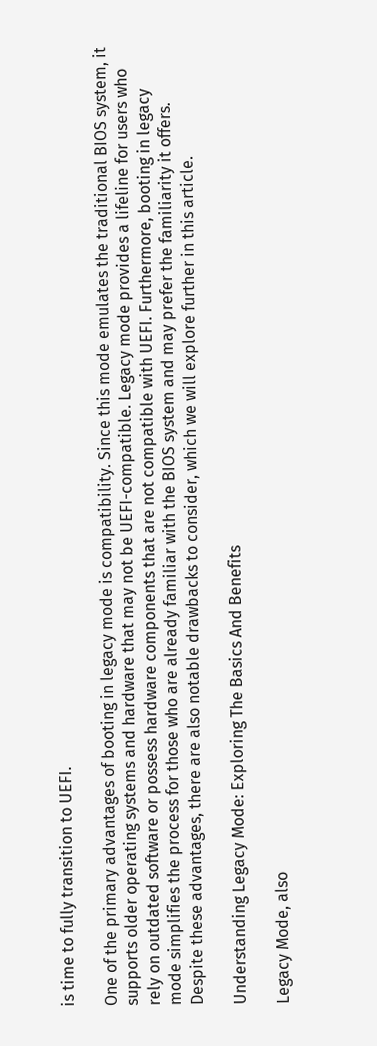is time to fully transition to UEFI.

One of the primary advantages of booting in legacy mode is compatibility. Since this mode emulates the traditional BIOS system, it supports older operating systems and hardware that may not be UEFI-compatible. Legacy mode provides a lifeline for users who rely on outdated software or possess hardware components that are not compatible with UEFI. Furthermore, booting in legacy mode simplifies the process for those who are already familiar with the BIOS system and may prefer the familiarity it offers. Despite these advantages, there are also notable drawbacks to consider, which we will explore further in this article.

Understanding Legacy Mode: Exploring The Basics And Benefits

Legacy Mode, also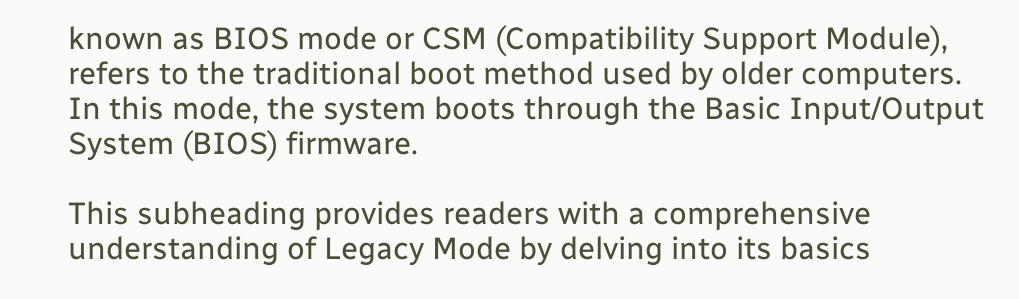known as BIOS mode or CSM (Compatibility Support Module), refers to the traditional boot method used by older computers. In this mode, the system boots through the Basic Input/Output System (BIOS) firmware.

This subheading provides readers with a comprehensive understanding of Legacy Mode by delving into its basics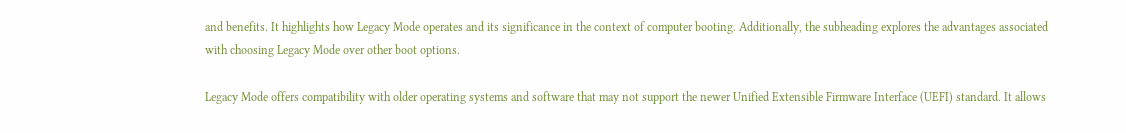and benefits. It highlights how Legacy Mode operates and its significance in the context of computer booting. Additionally, the subheading explores the advantages associated with choosing Legacy Mode over other boot options.

Legacy Mode offers compatibility with older operating systems and software that may not support the newer Unified Extensible Firmware Interface (UEFI) standard. It allows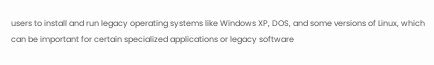users to install and run legacy operating systems like Windows XP, DOS, and some versions of Linux, which can be important for certain specialized applications or legacy software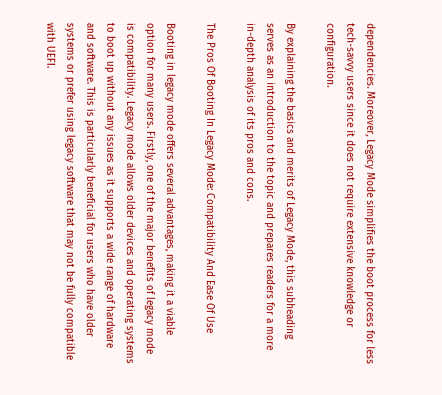dependencies. Moreover, Legacy Mode simplifies the boot process for less tech-savvy users since it does not require extensive knowledge or configuration.

By explaining the basics and merits of Legacy Mode, this subheading serves as an introduction to the topic and prepares readers for a more in-depth analysis of its pros and cons.

The Pros Of Booting In Legacy Mode: Compatibility And Ease Of Use

Booting in legacy mode offers several advantages, making it a viable option for many users. Firstly, one of the major benefits of legacy mode is compatibility. Legacy mode allows older devices and operating systems to boot up without any issues as it supports a wide range of hardware and software. This is particularly beneficial for users who have older systems or prefer using legacy software that may not be fully compatible with UEFI.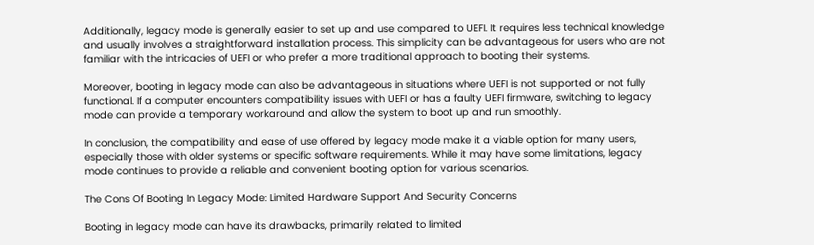Additionally, legacy mode is generally easier to set up and use compared to UEFI. It requires less technical knowledge and usually involves a straightforward installation process. This simplicity can be advantageous for users who are not familiar with the intricacies of UEFI or who prefer a more traditional approach to booting their systems.

Moreover, booting in legacy mode can also be advantageous in situations where UEFI is not supported or not fully functional. If a computer encounters compatibility issues with UEFI or has a faulty UEFI firmware, switching to legacy mode can provide a temporary workaround and allow the system to boot up and run smoothly.

In conclusion, the compatibility and ease of use offered by legacy mode make it a viable option for many users, especially those with older systems or specific software requirements. While it may have some limitations, legacy mode continues to provide a reliable and convenient booting option for various scenarios.

The Cons Of Booting In Legacy Mode: Limited Hardware Support And Security Concerns

Booting in legacy mode can have its drawbacks, primarily related to limited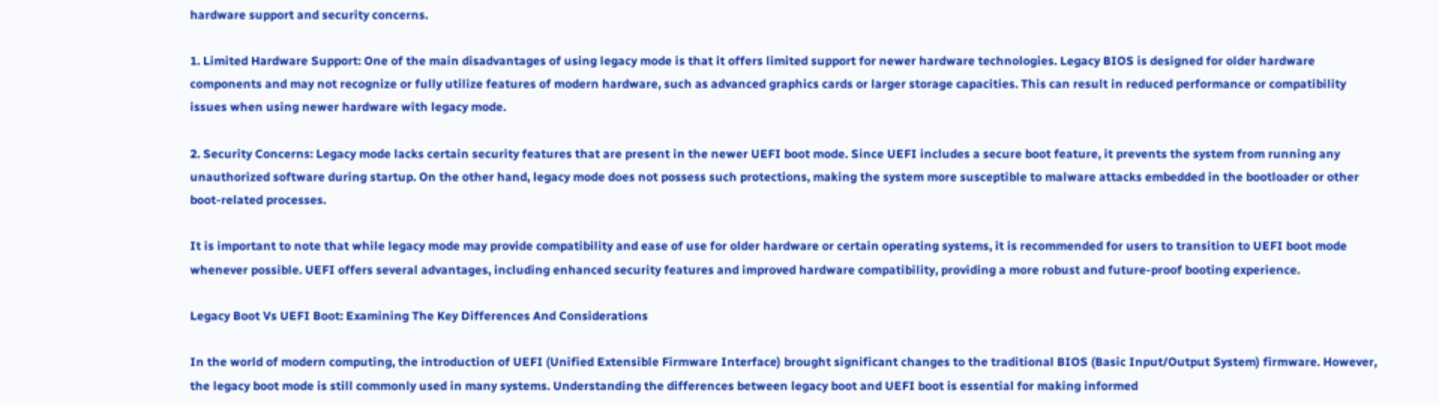hardware support and security concerns.

1. Limited Hardware Support: One of the main disadvantages of using legacy mode is that it offers limited support for newer hardware technologies. Legacy BIOS is designed for older hardware components and may not recognize or fully utilize features of modern hardware, such as advanced graphics cards or larger storage capacities. This can result in reduced performance or compatibility issues when using newer hardware with legacy mode.

2. Security Concerns: Legacy mode lacks certain security features that are present in the newer UEFI boot mode. Since UEFI includes a secure boot feature, it prevents the system from running any unauthorized software during startup. On the other hand, legacy mode does not possess such protections, making the system more susceptible to malware attacks embedded in the bootloader or other boot-related processes.

It is important to note that while legacy mode may provide compatibility and ease of use for older hardware or certain operating systems, it is recommended for users to transition to UEFI boot mode whenever possible. UEFI offers several advantages, including enhanced security features and improved hardware compatibility, providing a more robust and future-proof booting experience.

Legacy Boot Vs UEFI Boot: Examining The Key Differences And Considerations

In the world of modern computing, the introduction of UEFI (Unified Extensible Firmware Interface) brought significant changes to the traditional BIOS (Basic Input/Output System) firmware. However, the legacy boot mode is still commonly used in many systems. Understanding the differences between legacy boot and UEFI boot is essential for making informed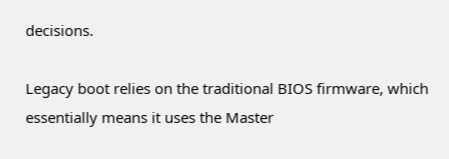decisions.

Legacy boot relies on the traditional BIOS firmware, which essentially means it uses the Master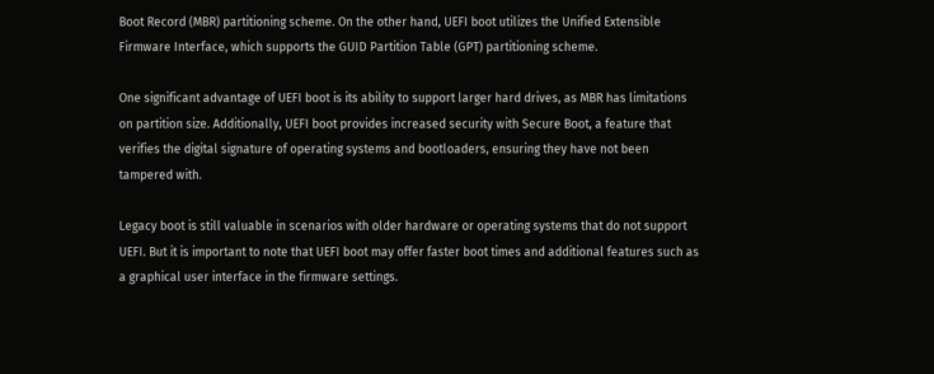Boot Record (MBR) partitioning scheme. On the other hand, UEFI boot utilizes the Unified Extensible Firmware Interface, which supports the GUID Partition Table (GPT) partitioning scheme.

One significant advantage of UEFI boot is its ability to support larger hard drives, as MBR has limitations on partition size. Additionally, UEFI boot provides increased security with Secure Boot, a feature that verifies the digital signature of operating systems and bootloaders, ensuring they have not been tampered with.

Legacy boot is still valuable in scenarios with older hardware or operating systems that do not support UEFI. But it is important to note that UEFI boot may offer faster boot times and additional features such as a graphical user interface in the firmware settings.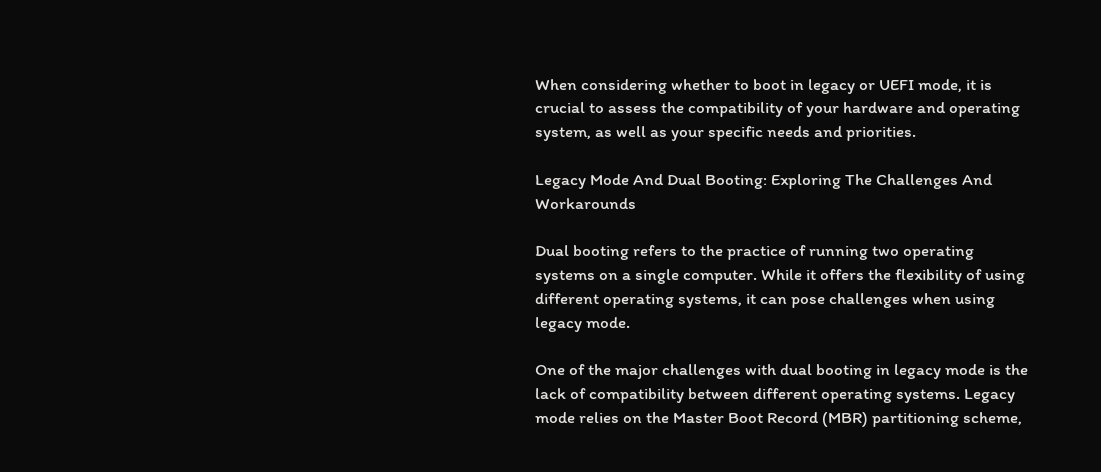When considering whether to boot in legacy or UEFI mode, it is crucial to assess the compatibility of your hardware and operating system, as well as your specific needs and priorities.

Legacy Mode And Dual Booting: Exploring The Challenges And Workarounds

Dual booting refers to the practice of running two operating systems on a single computer. While it offers the flexibility of using different operating systems, it can pose challenges when using legacy mode.

One of the major challenges with dual booting in legacy mode is the lack of compatibility between different operating systems. Legacy mode relies on the Master Boot Record (MBR) partitioning scheme,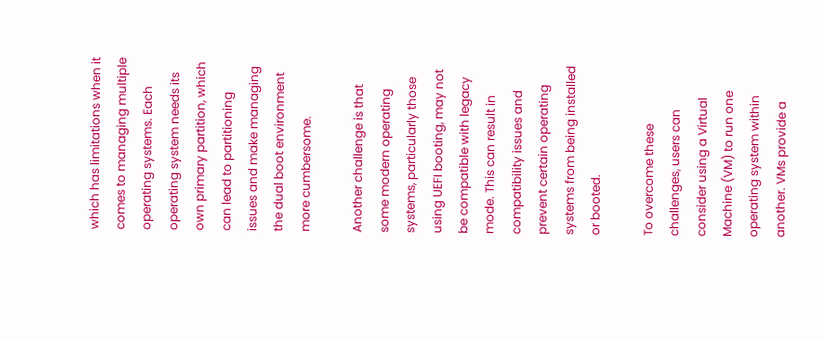which has limitations when it comes to managing multiple operating systems. Each operating system needs its own primary partition, which can lead to partitioning issues and make managing the dual boot environment more cumbersome.

Another challenge is that some modern operating systems, particularly those using UEFI booting, may not be compatible with legacy mode. This can result in compatibility issues and prevent certain operating systems from being installed or booted.

To overcome these challenges, users can consider using a Virtual Machine (VM) to run one operating system within another. VMs provide a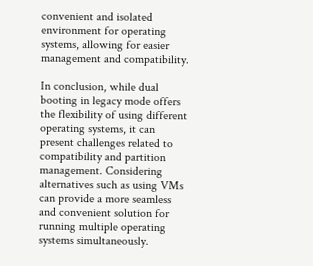convenient and isolated environment for operating systems, allowing for easier management and compatibility.

In conclusion, while dual booting in legacy mode offers the flexibility of using different operating systems, it can present challenges related to compatibility and partition management. Considering alternatives such as using VMs can provide a more seamless and convenient solution for running multiple operating systems simultaneously.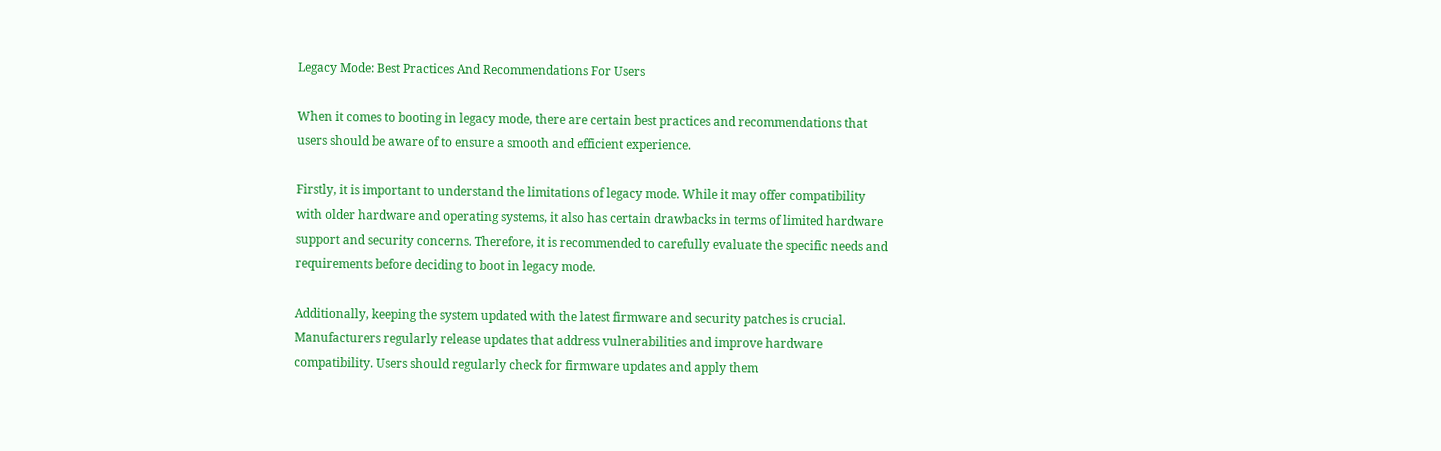Legacy Mode: Best Practices And Recommendations For Users

When it comes to booting in legacy mode, there are certain best practices and recommendations that users should be aware of to ensure a smooth and efficient experience.

Firstly, it is important to understand the limitations of legacy mode. While it may offer compatibility with older hardware and operating systems, it also has certain drawbacks in terms of limited hardware support and security concerns. Therefore, it is recommended to carefully evaluate the specific needs and requirements before deciding to boot in legacy mode.

Additionally, keeping the system updated with the latest firmware and security patches is crucial. Manufacturers regularly release updates that address vulnerabilities and improve hardware compatibility. Users should regularly check for firmware updates and apply them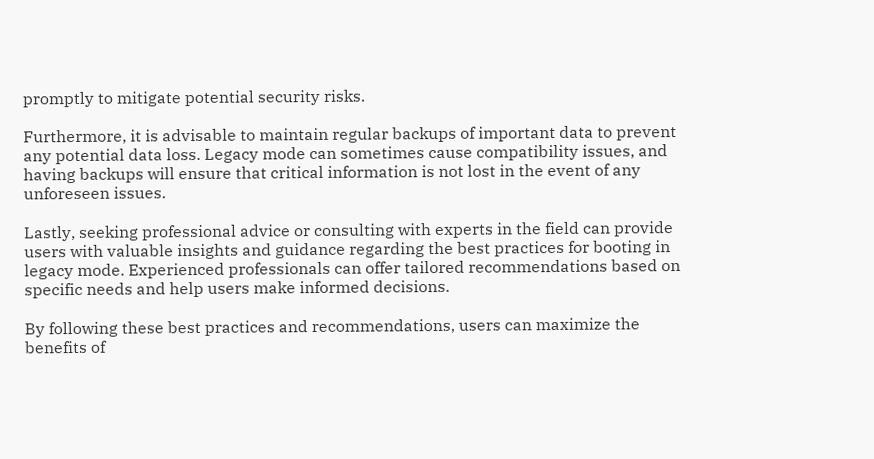promptly to mitigate potential security risks.

Furthermore, it is advisable to maintain regular backups of important data to prevent any potential data loss. Legacy mode can sometimes cause compatibility issues, and having backups will ensure that critical information is not lost in the event of any unforeseen issues.

Lastly, seeking professional advice or consulting with experts in the field can provide users with valuable insights and guidance regarding the best practices for booting in legacy mode. Experienced professionals can offer tailored recommendations based on specific needs and help users make informed decisions.

By following these best practices and recommendations, users can maximize the benefits of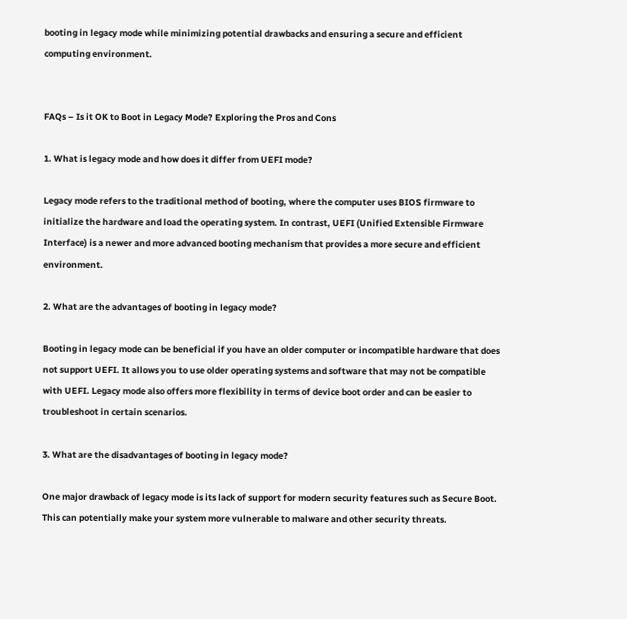booting in legacy mode while minimizing potential drawbacks and ensuring a secure and efficient computing environment.


FAQs – Is it OK to Boot in Legacy Mode? Exploring the Pros and Cons

1. What is legacy mode and how does it differ from UEFI mode?

Legacy mode refers to the traditional method of booting, where the computer uses BIOS firmware to initialize the hardware and load the operating system. In contrast, UEFI (Unified Extensible Firmware Interface) is a newer and more advanced booting mechanism that provides a more secure and efficient environment.

2. What are the advantages of booting in legacy mode?

Booting in legacy mode can be beneficial if you have an older computer or incompatible hardware that does not support UEFI. It allows you to use older operating systems and software that may not be compatible with UEFI. Legacy mode also offers more flexibility in terms of device boot order and can be easier to troubleshoot in certain scenarios.

3. What are the disadvantages of booting in legacy mode?

One major drawback of legacy mode is its lack of support for modern security features such as Secure Boot. This can potentially make your system more vulnerable to malware and other security threats.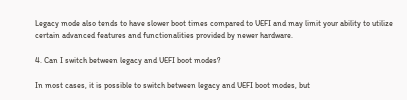Legacy mode also tends to have slower boot times compared to UEFI and may limit your ability to utilize certain advanced features and functionalities provided by newer hardware.

4. Can I switch between legacy and UEFI boot modes?

In most cases, it is possible to switch between legacy and UEFI boot modes, but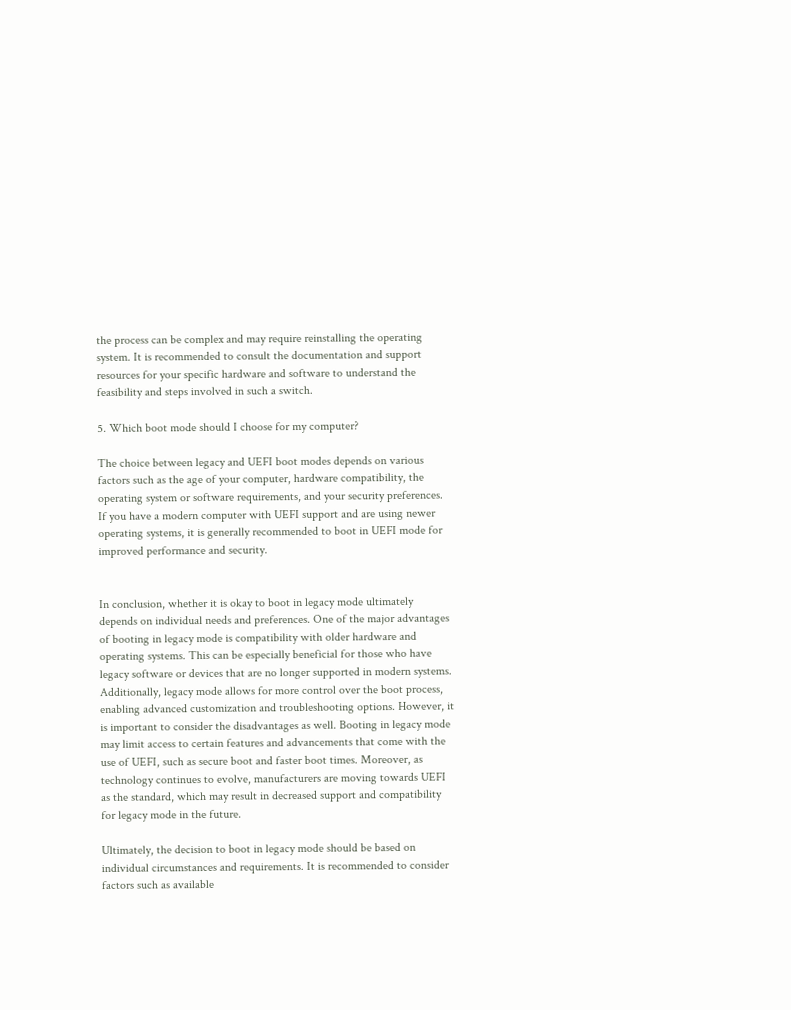the process can be complex and may require reinstalling the operating system. It is recommended to consult the documentation and support resources for your specific hardware and software to understand the feasibility and steps involved in such a switch.

5. Which boot mode should I choose for my computer?

The choice between legacy and UEFI boot modes depends on various factors such as the age of your computer, hardware compatibility, the operating system or software requirements, and your security preferences. If you have a modern computer with UEFI support and are using newer operating systems, it is generally recommended to boot in UEFI mode for improved performance and security.


In conclusion, whether it is okay to boot in legacy mode ultimately depends on individual needs and preferences. One of the major advantages of booting in legacy mode is compatibility with older hardware and operating systems. This can be especially beneficial for those who have legacy software or devices that are no longer supported in modern systems. Additionally, legacy mode allows for more control over the boot process, enabling advanced customization and troubleshooting options. However, it is important to consider the disadvantages as well. Booting in legacy mode may limit access to certain features and advancements that come with the use of UEFI, such as secure boot and faster boot times. Moreover, as technology continues to evolve, manufacturers are moving towards UEFI as the standard, which may result in decreased support and compatibility for legacy mode in the future.

Ultimately, the decision to boot in legacy mode should be based on individual circumstances and requirements. It is recommended to consider factors such as available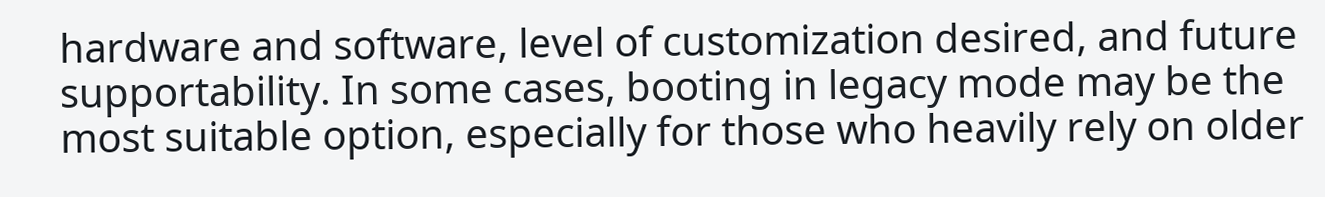hardware and software, level of customization desired, and future supportability. In some cases, booting in legacy mode may be the most suitable option, especially for those who heavily rely on older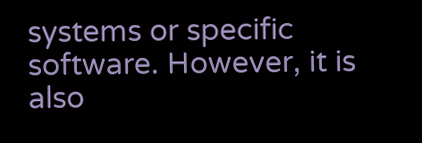systems or specific software. However, it is also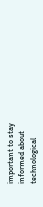important to stay informed about technological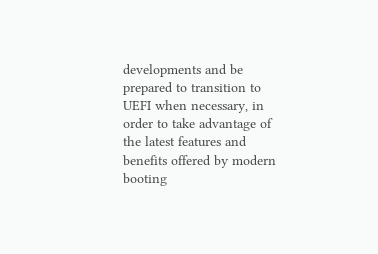developments and be prepared to transition to UEFI when necessary, in order to take advantage of the latest features and benefits offered by modern booting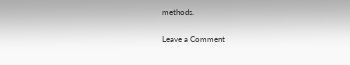methods.

Leave a Comment